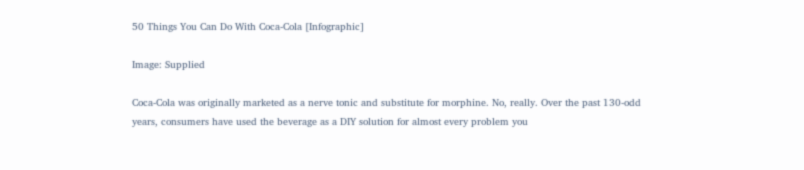50 Things You Can Do With Coca-Cola [Infographic]

Image: Supplied

Coca-Cola was originally marketed as a nerve tonic and substitute for morphine. No, really. Over the past 130-odd years, consumers have used the beverage as a DIY solution for almost every problem you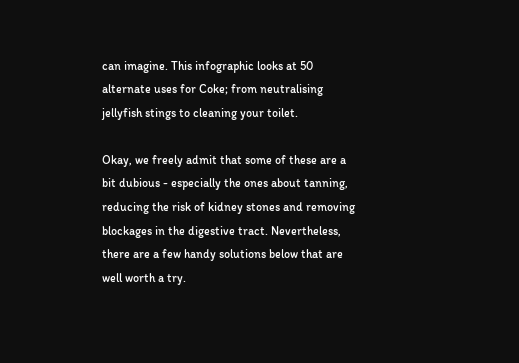can imagine. This infographic looks at 50 alternate uses for Coke; from neutralising jellyfish stings to cleaning your toilet.

Okay, we freely admit that some of these are a bit dubious - especially the ones about tanning, reducing the risk of kidney stones and removing blockages in the digestive tract. Nevertheless, there are a few handy solutions below that are well worth a try.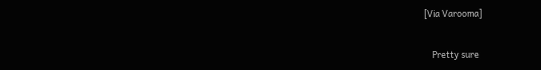[Via Varooma]


    Pretty sure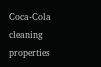Coca-Cola cleaning properties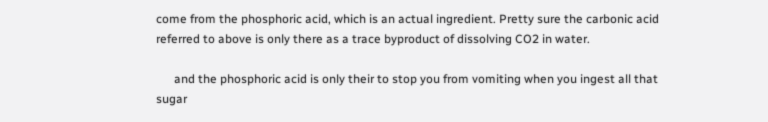come from the phosphoric acid, which is an actual ingredient. Pretty sure the carbonic acid referred to above is only there as a trace byproduct of dissolving CO2 in water.

      and the phosphoric acid is only their to stop you from vomiting when you ingest all that sugar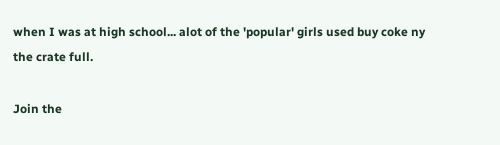when I was at high school... alot of the 'popular' girls used buy coke ny the crate full.

Join the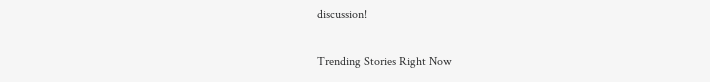discussion!

Trending Stories Right Now